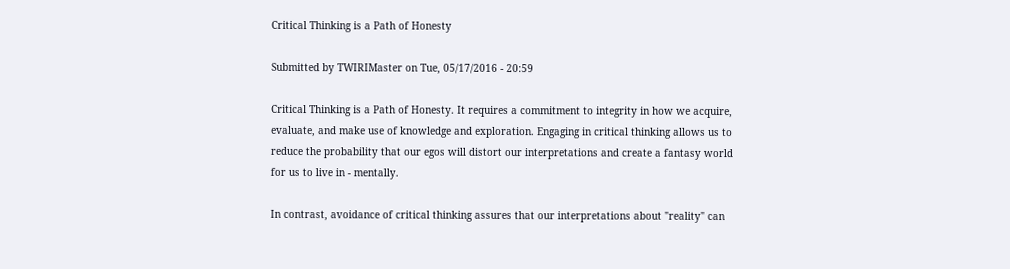Critical Thinking is a Path of Honesty

Submitted by TWIRIMaster on Tue, 05/17/2016 - 20:59

Critical Thinking is a Path of Honesty. It requires a commitment to integrity in how we acquire, evaluate, and make use of knowledge and exploration. Engaging in critical thinking allows us to reduce the probability that our egos will distort our interpretations and create a fantasy world for us to live in - mentally.

In contrast, avoidance of critical thinking assures that our interpretations about "reality" can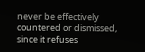never be effectively countered or dismissed, since it refuses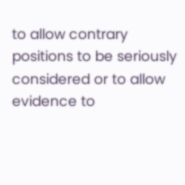to allow contrary positions to be seriously considered or to allow evidence to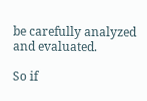be carefully analyzed and evaluated.

So if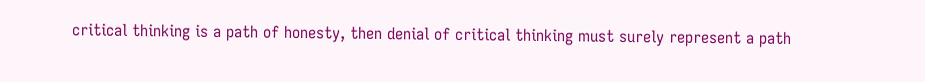critical thinking is a path of honesty, then denial of critical thinking must surely represent a path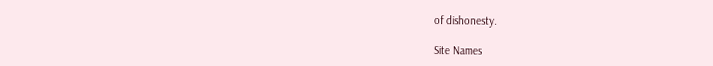of dishonesty.

Site Names